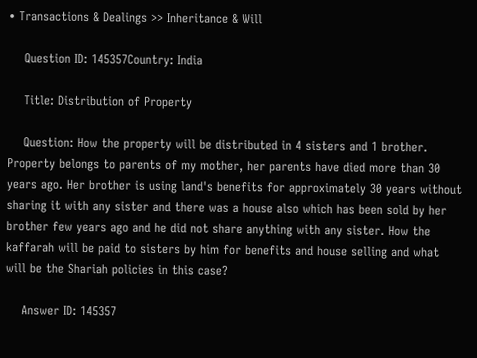• Transactions & Dealings >> Inheritance & Will

    Question ID: 145357Country: India

    Title: Distribution of Property

    Question: How the property will be distributed in 4 sisters and 1 brother. Property belongs to parents of my mother, her parents have died more than 30 years ago. Her brother is using land's benefits for approximately 30 years without sharing it with any sister and there was a house also which has been sold by her brother few years ago and he did not share anything with any sister. How the kaffarah will be paid to sisters by him for benefits and house selling and what will be the Shariah policies in this case?

    Answer ID: 145357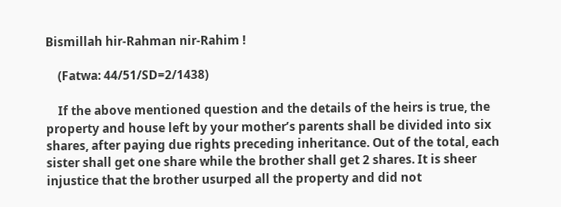Bismillah hir-Rahman nir-Rahim !

    (Fatwa: 44/51/SD=2/1438)

    If the above mentioned question and the details of the heirs is true, the property and house left by your mother’s parents shall be divided into six shares, after paying due rights preceding inheritance. Out of the total, each sister shall get one share while the brother shall get 2 shares. It is sheer injustice that the brother usurped all the property and did not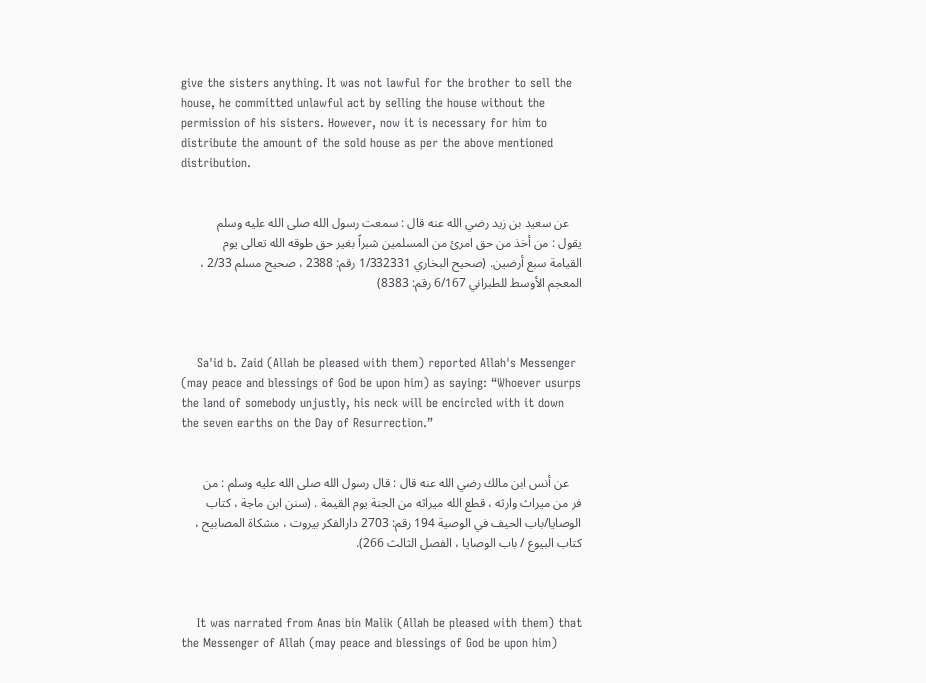give the sisters anything. It was not lawful for the brother to sell the house, he committed unlawful act by selling the house without the permission of his sisters. However, now it is necessary for him to distribute the amount of the sold house as per the above mentioned distribution.


    عن سعيد بن زيد رضي الله عنه قال : سمعت رسول الله صلى الله عليه وسلم يقول : من أخذ من حق امرئ من المسلمين شبراً بغير حق طوقه الله تعالى يوم القيامة سبع أرضين. (صحيح البخاري 1/332331 رقم: 2388 ، صحيح مسلم 2/33 ، المعجم الأوسط للطبراني 6/167 رقم: 8383)



    Sa'id b. Zaid (Allah be pleased with them) reported Allah's Messenger (may peace and blessings of God be upon him) as saying: “Whoever usurps the land of somebody unjustly, his neck will be encircled with it down the seven earths on the Day of Resurrection.”


    عن أنس ابن مالك رضي الله عنه قال : قال رسول الله صلى الله عليه وسلم : من فر من ميراث وارثه ، قطع الله ميراثه من الجنة يوم القيمة . (سنن ابن ماجة ، كتاب الوصايا/باب الحيف في الوصية 194 رقم: 2703 دارالفكر بيروت ، مشكاة المصابيح ، كتاب البيوع / باب الوصايا ، الفصل الثالث 266).



    It was narrated from Anas bin Malik (Allah be pleased with them) that the Messenger of Allah (may peace and blessings of God be upon him)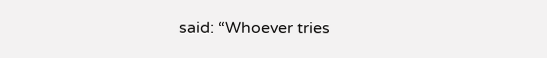said: “Whoever tries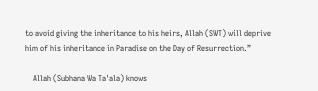to avoid giving the inheritance to his heirs, Allah (SWT) will deprive him of his inheritance in Paradise on the Day of Resurrection.”

    Allah (Subhana Wa Ta'ala) knows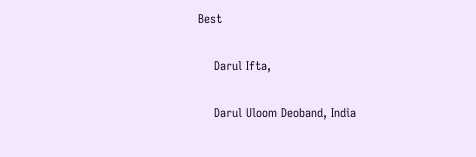Best

    Darul Ifta,

    Darul Uloom Deoband, India